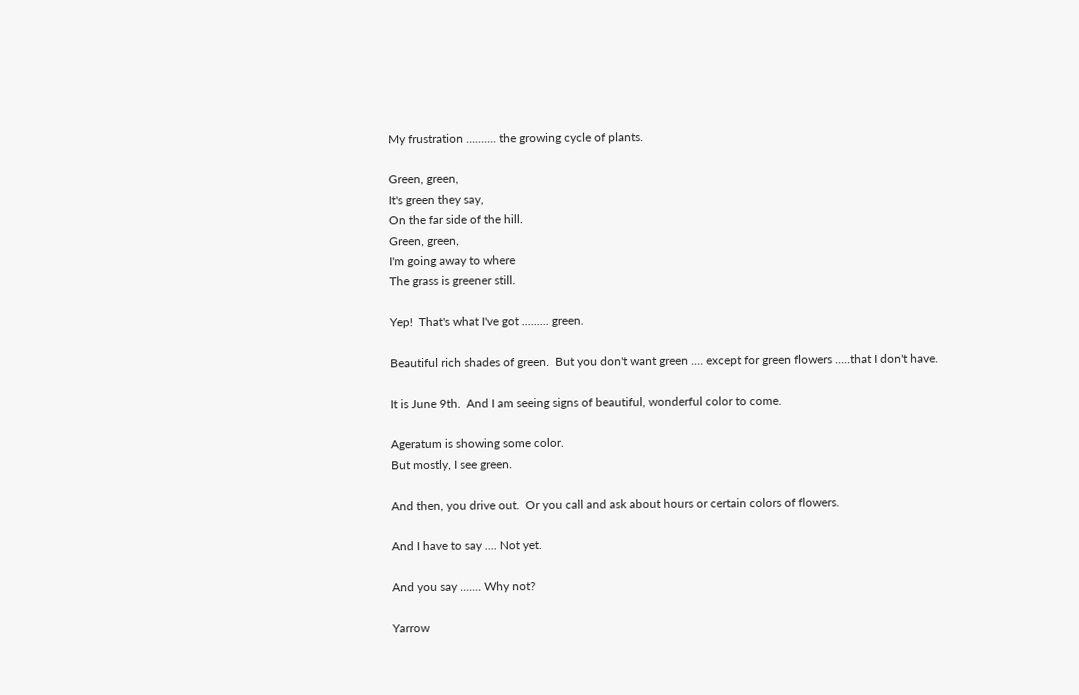My frustration .......... the growing cycle of plants.

Green, green,
It's green they say,
On the far side of the hill.
Green, green,
I'm going away to where
The grass is greener still.

Yep!  That's what I've got ......... green.

Beautiful rich shades of green.  But you don't want green .... except for green flowers .....that I don't have.

It is June 9th.  And I am seeing signs of beautiful, wonderful color to come.

Ageratum is showing some color.
But mostly, I see green.

And then, you drive out.  Or you call and ask about hours or certain colors of flowers.

And I have to say .... Not yet.

And you say ....... Why not?

Yarrow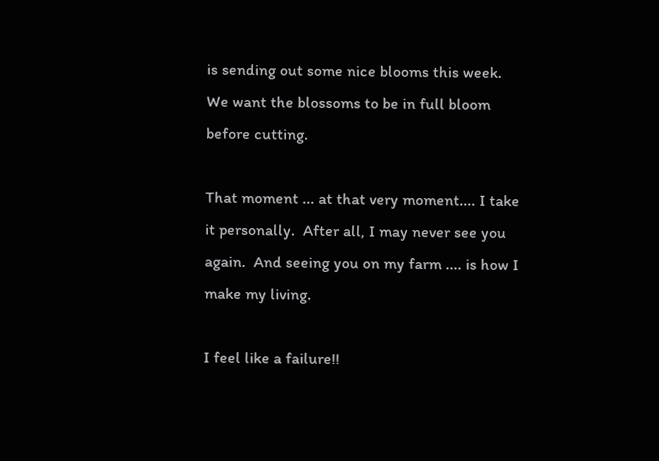is sending out some nice blooms this week.  We want the blossoms to be in full bloom before cutting.

That moment ... at that very moment.... I take it personally.  After all, I may never see you again.  And seeing you on my farm .... is how I make my living.

I feel like a failure!!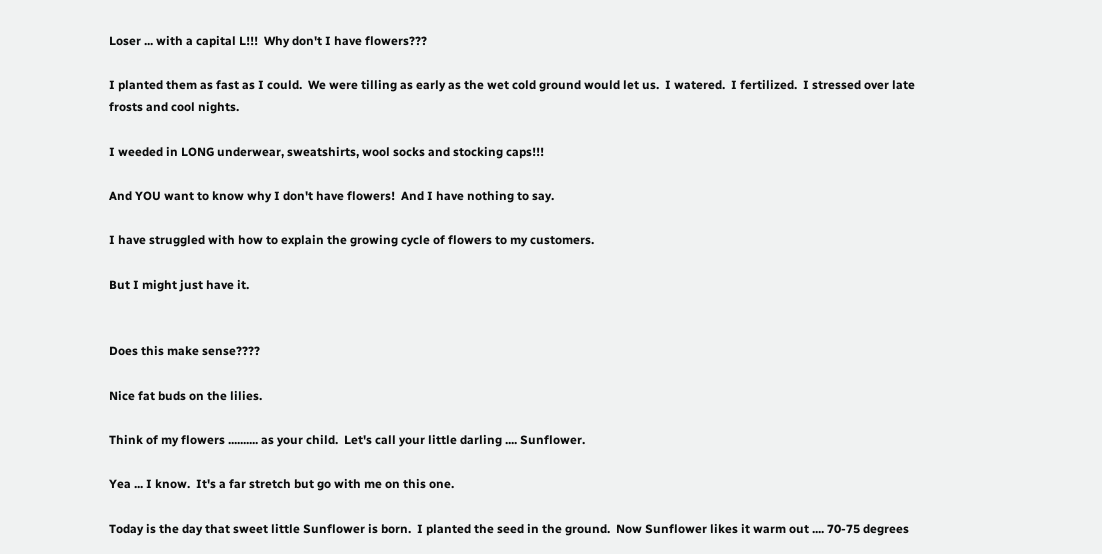Loser ... with a capital L!!!  Why don't I have flowers???

I planted them as fast as I could.  We were tilling as early as the wet cold ground would let us.  I watered.  I fertilized.  I stressed over late frosts and cool nights.

I weeded in LONG underwear, sweatshirts, wool socks and stocking caps!!!

And YOU want to know why I don't have flowers!  And I have nothing to say.

I have struggled with how to explain the growing cycle of flowers to my customers.

But I might just have it.


Does this make sense????

Nice fat buds on the lilies.

Think of my flowers .......... as your child.  Let's call your little darling .... Sunflower.

Yea ... I know.  It's a far stretch but go with me on this one.

Today is the day that sweet little Sunflower is born.  I planted the seed in the ground.  Now Sunflower likes it warm out .... 70-75 degrees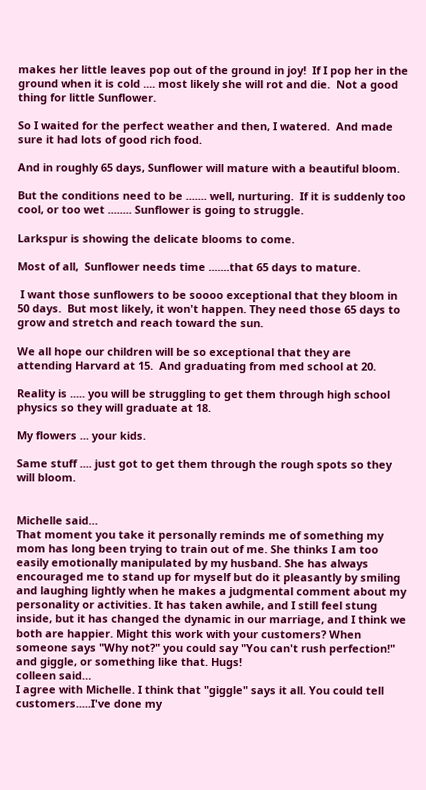makes her little leaves pop out of the ground in joy!  If I pop her in the ground when it is cold .... most likely she will rot and die.  Not a good thing for little Sunflower.

So I waited for the perfect weather and then, I watered.  And made sure it had lots of good rich food.

And in roughly 65 days, Sunflower will mature with a beautiful bloom.

But the conditions need to be ....... well, nurturing.  If it is suddenly too cool, or too wet ........ Sunflower is going to struggle.

Larkspur is showing the delicate blooms to come.

Most of all,  Sunflower needs time .......that 65 days to mature.

 I want those sunflowers to be soooo exceptional that they bloom in 50 days.  But most likely, it won't happen. They need those 65 days to grow and stretch and reach toward the sun.

We all hope our children will be so exceptional that they are attending Harvard at 15.  And graduating from med school at 20.

Reality is ..... you will be struggling to get them through high school physics so they will graduate at 18.

My flowers ... your kids.

Same stuff .... just got to get them through the rough spots so they will bloom.


Michelle said…
That moment you take it personally reminds me of something my mom has long been trying to train out of me. She thinks I am too easily emotionally manipulated by my husband. She has always encouraged me to stand up for myself but do it pleasantly by smiling and laughing lightly when he makes a judgmental comment about my personality or activities. It has taken awhile, and I still feel stung inside, but it has changed the dynamic in our marriage, and I think we both are happier. Might this work with your customers? When someone says "Why not?" you could say "You can't rush perfection!" and giggle, or something like that. Hugs!
colleen said…
I agree with Michelle. I think that "giggle" says it all. You could tell customers.....I've done my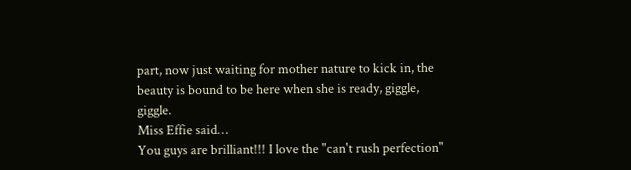part, now just waiting for mother nature to kick in, the beauty is bound to be here when she is ready, giggle, giggle.
Miss Effie said…
You guys are brilliant!!! I love the "can't rush perfection"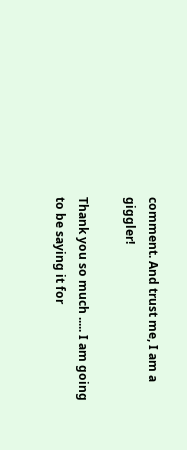comment. And trust me, I am a giggler!

Thank you so much ..... I am going to be saying it for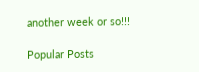another week or so!!!

Popular Posts